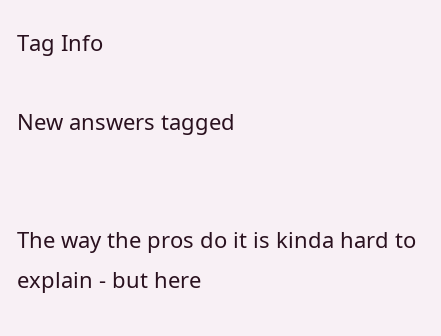Tag Info

New answers tagged


The way the pros do it is kinda hard to explain - but here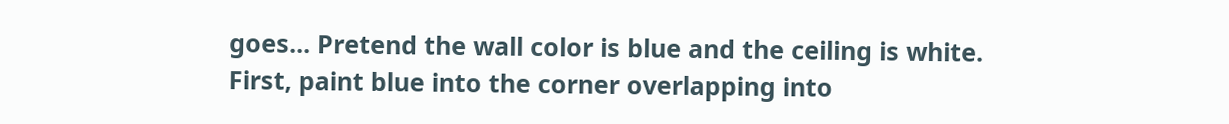goes... Pretend the wall color is blue and the ceiling is white. First, paint blue into the corner overlapping into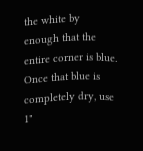the white by enough that the entire corner is blue. Once that blue is completely dry, use 1"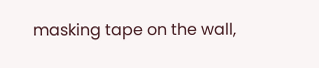masking tape on the wall,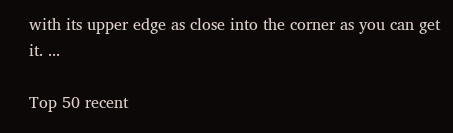with its upper edge as close into the corner as you can get it. ...

Top 50 recent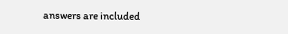answers are included